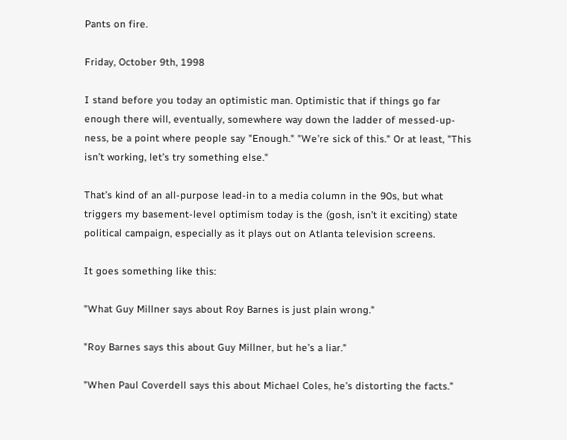Pants on fire.

Friday, October 9th, 1998

I stand before you today an optimistic man. Optimistic that if things go far enough there will, eventually, somewhere way down the ladder of messed-up-ness, be a point where people say "Enough." "We’re sick of this." Or at least, "This isn’t working, let’s try something else."

That’s kind of an all-purpose lead-in to a media column in the 90s, but what triggers my basement-level optimism today is the (gosh, isn’t it exciting) state political campaign, especially as it plays out on Atlanta television screens.

It goes something like this:

"What Guy Millner says about Roy Barnes is just plain wrong."

"Roy Barnes says this about Guy Millner, but he’s a liar."

"When Paul Coverdell says this about Michael Coles, he’s distorting the facts."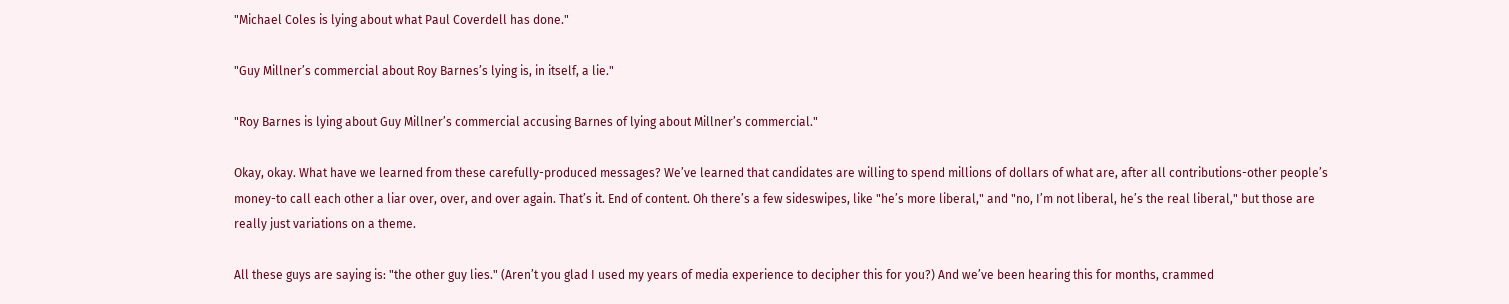"Michael Coles is lying about what Paul Coverdell has done."

"Guy Millner’s commercial about Roy Barnes’s lying is, in itself, a lie."

"Roy Barnes is lying about Guy Millner’s commercial accusing Barnes of lying about Millner’s commercial."

Okay, okay. What have we learned from these carefully-produced messages? We’ve learned that candidates are willing to spend millions of dollars of what are, after all contributions-other people’s money-to call each other a liar over, over, and over again. That’s it. End of content. Oh there’s a few sideswipes, like "he’s more liberal," and "no, I’m not liberal, he’s the real liberal," but those are really just variations on a theme.

All these guys are saying is: "the other guy lies." (Aren’t you glad I used my years of media experience to decipher this for you?) And we’ve been hearing this for months, crammed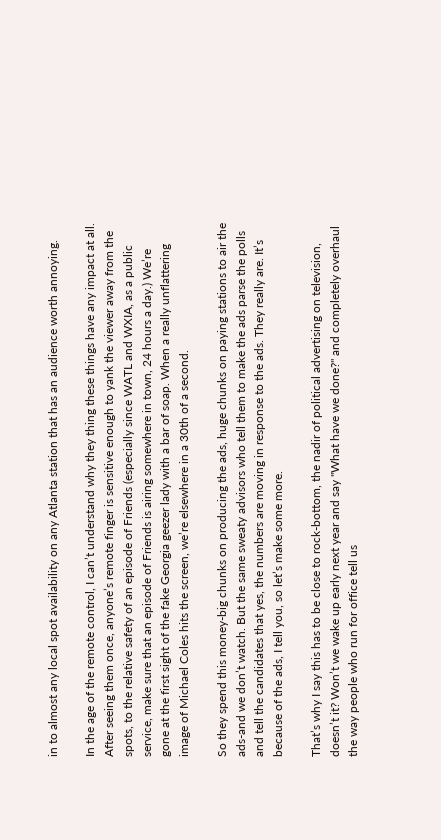in to almost any local spot availability on any Atlanta station that has an audience worth annoying.

In the age of the remote control, I can’t understand why they thing these things have any impact at all. After seeing them once, anyone’s remote finger is sensitive enough to yank the viewer away from the spots, to the relative safety of an episode of Friends (especially since WATL and WXIA, as a public service, make sure that an episode of Friends is airing somewhere in town, 24 hours a day.) We’re gone at the first sight of the fake Georgia geezer lady with a bar of soap. When a really unflattering image of Michael Coles hits the screen, we’re elsewhere in a 30th of a second.

So they spend this money-big chunks on producing the ads, huge chunks on paying stations to air the ads-and we don’t watch. But the same sweaty advisors who tell them to make the ads parse the polls and tell the candidates that yes, the numbers are moving in response to the ads. They really are. It’s because of the ads, I tell you, so let’s make some more.

That’s why I say this has to be close to rock-bottom, the nadir of political advertising on television, doesn’t it? Won’t we wake up early next year and say "What have we done?" and completely overhaul the way people who run for office tell us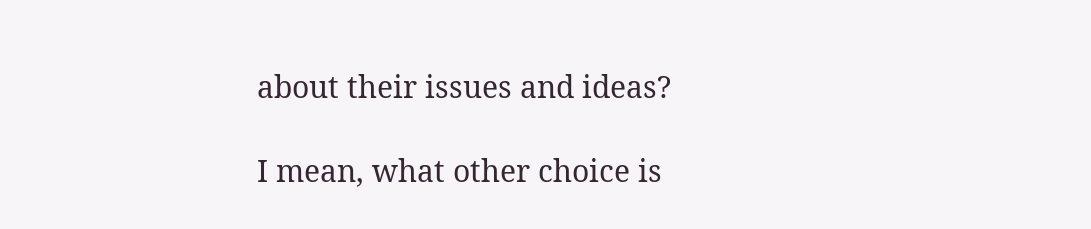about their issues and ideas?

I mean, what other choice is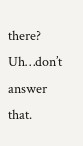there? Uh…don’t answer that.